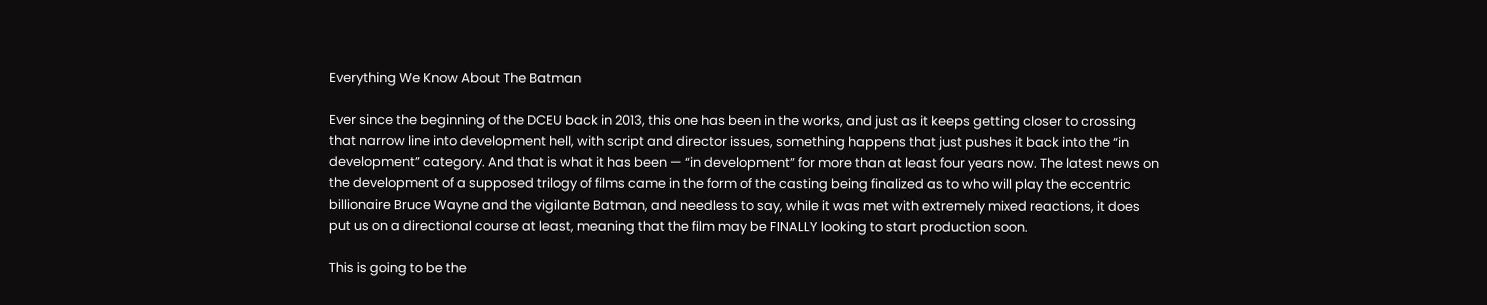Everything We Know About The Batman

Ever since the beginning of the DCEU back in 2013, this one has been in the works, and just as it keeps getting closer to crossing that narrow line into development hell, with script and director issues, something happens that just pushes it back into the “in development” category. And that is what it has been — “in development” for more than at least four years now. The latest news on the development of a supposed trilogy of films came in the form of the casting being finalized as to who will play the eccentric billionaire Bruce Wayne and the vigilante Batman, and needless to say, while it was met with extremely mixed reactions, it does put us on a directional course at least, meaning that the film may be FINALLY looking to start production soon.

This is going to be the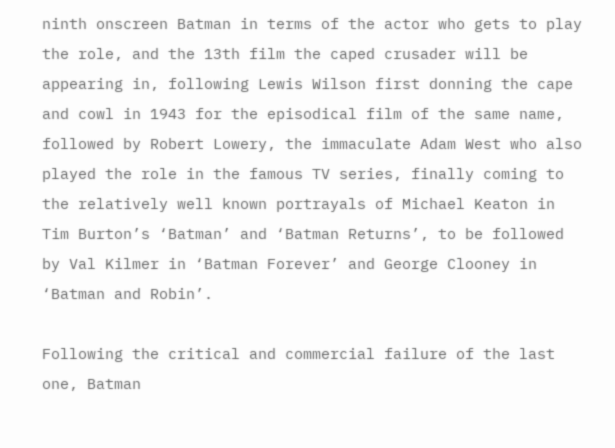ninth onscreen Batman in terms of the actor who gets to play the role, and the 13th film the caped crusader will be appearing in, following Lewis Wilson first donning the cape and cowl in 1943 for the episodical film of the same name, followed by Robert Lowery, the immaculate Adam West who also played the role in the famous TV series, finally coming to the relatively well known portrayals of Michael Keaton in Tim Burton’s ‘Batman’ and ‘Batman Returns’, to be followed by Val Kilmer in ‘Batman Forever’ and George Clooney in ‘Batman and Robin’.

Following the critical and commercial failure of the last one, Batman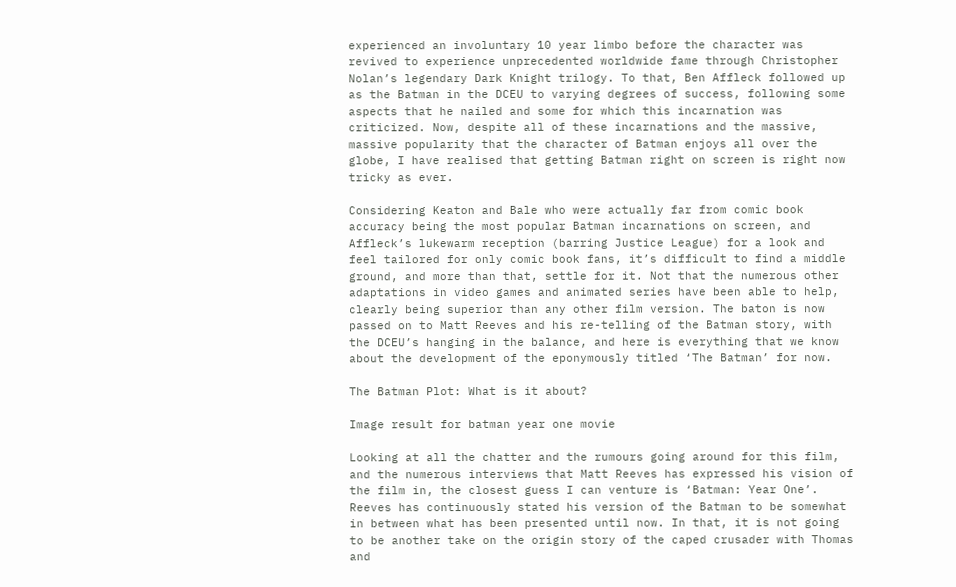experienced an involuntary 10 year limbo before the character was revived to experience unprecedented worldwide fame through Christopher Nolan’s legendary Dark Knight trilogy. To that, Ben Affleck followed up as the Batman in the DCEU to varying degrees of success, following some aspects that he nailed and some for which this incarnation was criticized. Now, despite all of these incarnations and the massive, massive popularity that the character of Batman enjoys all over the globe, I have realised that getting Batman right on screen is right now tricky as ever.

Considering Keaton and Bale who were actually far from comic book accuracy being the most popular Batman incarnations on screen, and Affleck’s lukewarm reception (barring Justice League) for a look and feel tailored for only comic book fans, it’s difficult to find a middle ground, and more than that, settle for it. Not that the numerous other adaptations in video games and animated series have been able to help, clearly being superior than any other film version. The baton is now passed on to Matt Reeves and his re-telling of the Batman story, with the DCEU’s hanging in the balance, and here is everything that we know about the development of the eponymously titled ‘The Batman’ for now.

The Batman Plot: What is it about?

Image result for batman year one movie

Looking at all the chatter and the rumours going around for this film, and the numerous interviews that Matt Reeves has expressed his vision of the film in, the closest guess I can venture is ‘Batman: Year One’. Reeves has continuously stated his version of the Batman to be somewhat in between what has been presented until now. In that, it is not going to be another take on the origin story of the caped crusader with Thomas and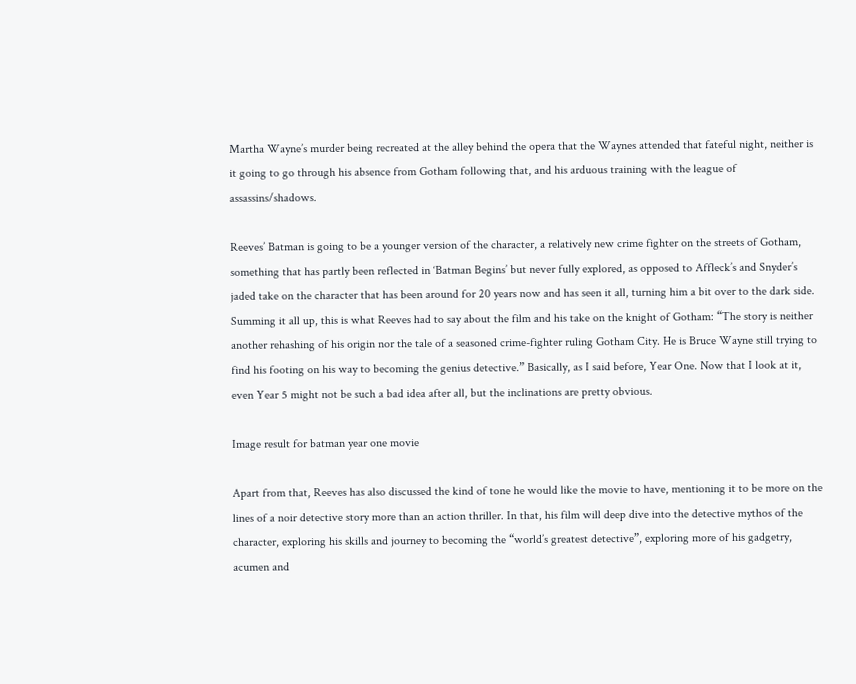Martha Wayne’s murder being recreated at the alley behind the opera that the Waynes attended that fateful night, neither is it going to go through his absence from Gotham following that, and his arduous training with the league of assassins/shadows.

Reeves’ Batman is going to be a younger version of the character, a relatively new crime fighter on the streets of Gotham, something that has partly been reflected in ‘Batman Begins’ but never fully explored, as opposed to Affleck’s and Snyder’s jaded take on the character that has been around for 20 years now and has seen it all, turning him a bit over to the dark side. Summing it all up, this is what Reeves had to say about the film and his take on the knight of Gotham: “The story is neither another rehashing of his origin nor the tale of a seasoned crime-fighter ruling Gotham City. He is Bruce Wayne still trying to find his footing on his way to becoming the genius detective.” Basically, as I said before, Year One. Now that I look at it, even Year 5 might not be such a bad idea after all, but the inclinations are pretty obvious.

Image result for batman year one movie

Apart from that, Reeves has also discussed the kind of tone he would like the movie to have, mentioning it to be more on the lines of a noir detective story more than an action thriller. In that, his film will deep dive into the detective mythos of the character, exploring his skills and journey to becoming the “world’s greatest detective”, exploring more of his gadgetry, acumen and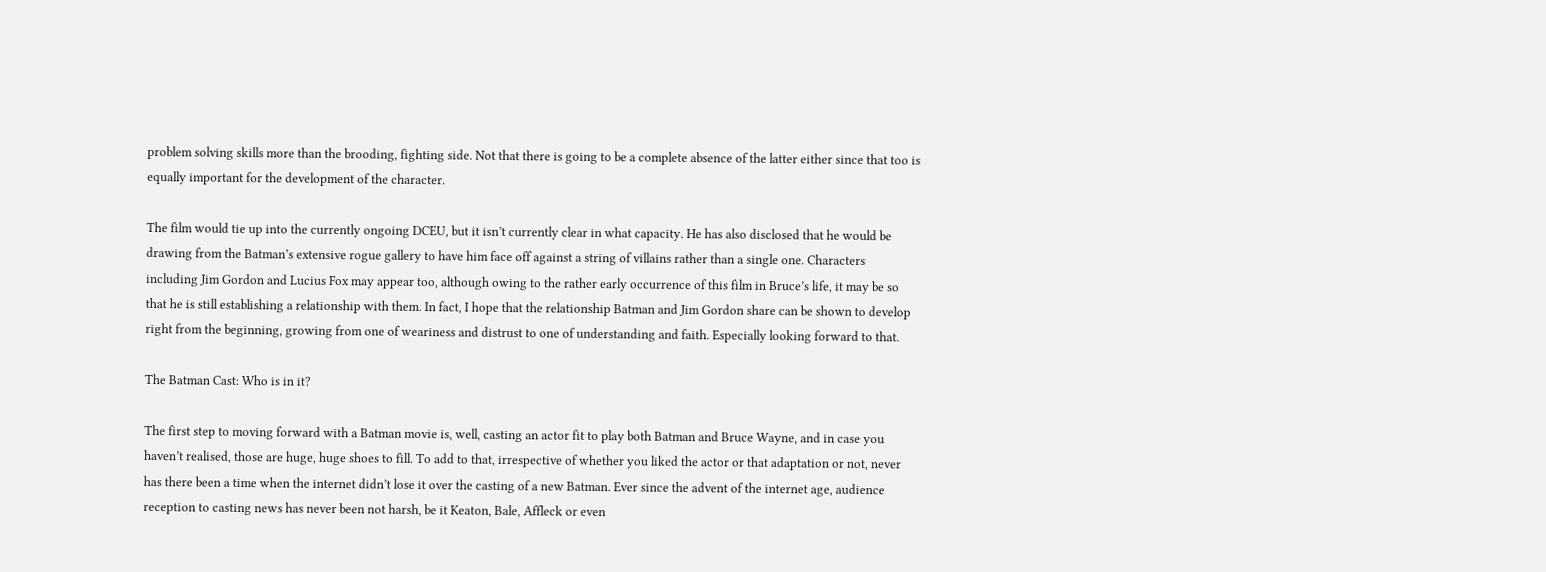problem solving skills more than the brooding, fighting side. Not that there is going to be a complete absence of the latter either since that too is equally important for the development of the character.

The film would tie up into the currently ongoing DCEU, but it isn’t currently clear in what capacity. He has also disclosed that he would be drawing from the Batman’s extensive rogue gallery to have him face off against a string of villains rather than a single one. Characters including Jim Gordon and Lucius Fox may appear too, although owing to the rather early occurrence of this film in Bruce’s life, it may be so that he is still establishing a relationship with them. In fact, I hope that the relationship Batman and Jim Gordon share can be shown to develop right from the beginning, growing from one of weariness and distrust to one of understanding and faith. Especially looking forward to that.

The Batman Cast: Who is in it?

The first step to moving forward with a Batman movie is, well, casting an actor fit to play both Batman and Bruce Wayne, and in case you haven’t realised, those are huge, huge shoes to fill. To add to that, irrespective of whether you liked the actor or that adaptation or not, never has there been a time when the internet didn’t lose it over the casting of a new Batman. Ever since the advent of the internet age, audience reception to casting news has never been not harsh, be it Keaton, Bale, Affleck or even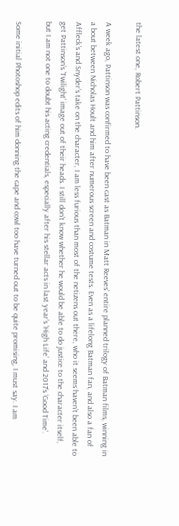the latest one, Robert Pattinson.

A week ago, Pattinson was confirmed to have been cast as Batman in Matt Reeves’ entire planned trilogy of Batman films, winning in a bout between Nicholas Hoult and him after numerous screen and costume tests. Even as a lifelong Batman fan, and also a fan of Affleck’s and Snyder’s take on the character, I am less furious than most of the netizens out there, who it seems haven’t been able to get Pattinson’s ‘Twilight’ image out of their heads. I still don’t know whether he would be able to do justice to the character itself, but I am not one to doubt his acting credentials, especially after his stellar acts in last year’s ‘High Life’ and 2017’s ‘Good Time’.

Some initial Photoshop edits of him donning the cape and cowl too have turned out to be quite promising, I must say. I am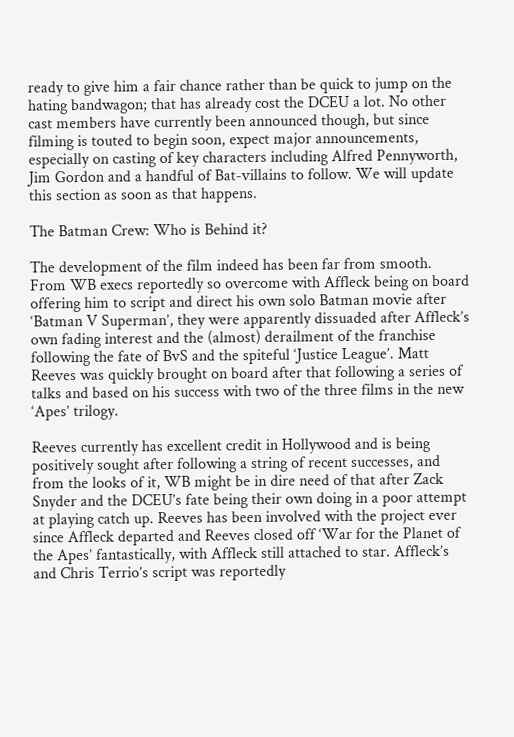ready to give him a fair chance rather than be quick to jump on the hating bandwagon; that has already cost the DCEU a lot. No other cast members have currently been announced though, but since filming is touted to begin soon, expect major announcements, especially on casting of key characters including Alfred Pennyworth, Jim Gordon and a handful of Bat-villains to follow. We will update this section as soon as that happens.

The Batman Crew: Who is Behind it?

The development of the film indeed has been far from smooth. From WB execs reportedly so overcome with Affleck being on board offering him to script and direct his own solo Batman movie after ‘Batman V Superman’, they were apparently dissuaded after Affleck’s own fading interest and the (almost) derailment of the franchise following the fate of BvS and the spiteful ‘Justice League’. Matt Reeves was quickly brought on board after that following a series of talks and based on his success with two of the three films in the new ‘Apes’ trilogy.

Reeves currently has excellent credit in Hollywood and is being positively sought after following a string of recent successes, and from the looks of it, WB might be in dire need of that after Zack Snyder and the DCEU’s fate being their own doing in a poor attempt at playing catch up. Reeves has been involved with the project ever since Affleck departed and Reeves closed off ‘War for the Planet of the Apes’ fantastically, with Affleck still attached to star. Affleck’s and Chris Terrio’s script was reportedly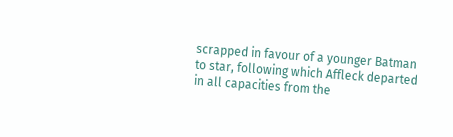scrapped in favour of a younger Batman to star, following which Affleck departed in all capacities from the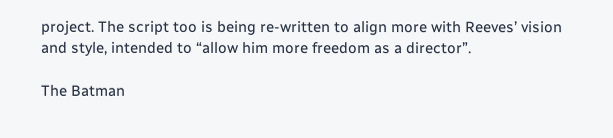project. The script too is being re-written to align more with Reeves’ vision and style, intended to “allow him more freedom as a director”.

The Batman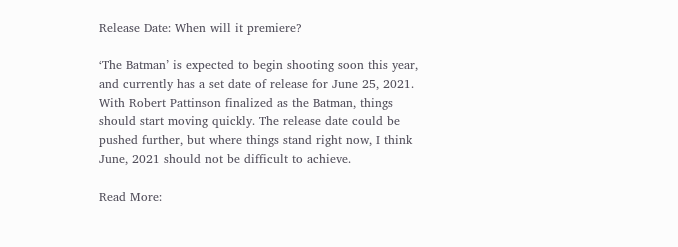Release Date: When will it premiere?

‘The Batman’ is expected to begin shooting soon this year, and currently has a set date of release for June 25, 2021. With Robert Pattinson finalized as the Batman, things should start moving quickly. The release date could be pushed further, but where things stand right now, I think June, 2021 should not be difficult to achieve.

Read More: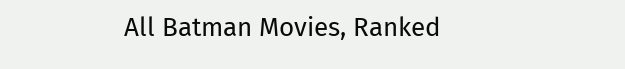All Batman Movies, Ranked